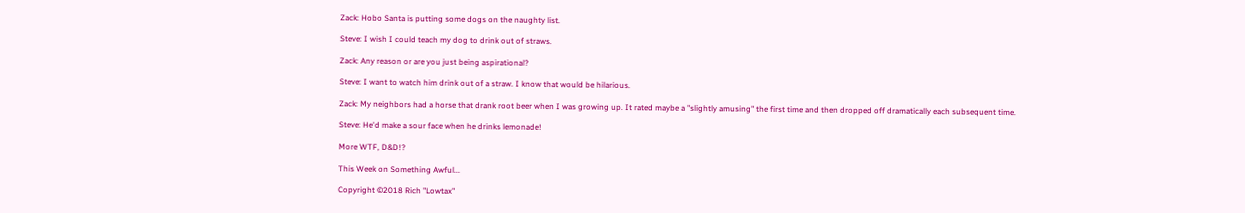Zack: Hobo Santa is putting some dogs on the naughty list.

Steve: I wish I could teach my dog to drink out of straws.

Zack: Any reason or are you just being aspirational?

Steve: I want to watch him drink out of a straw. I know that would be hilarious.

Zack: My neighbors had a horse that drank root beer when I was growing up. It rated maybe a "slightly amusing" the first time and then dropped off dramatically each subsequent time.

Steve: He'd make a sour face when he drinks lemonade!

More WTF, D&D!?

This Week on Something Awful...

Copyright ©2018 Rich "Lowtax"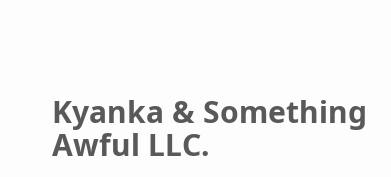Kyanka & Something Awful LLC.